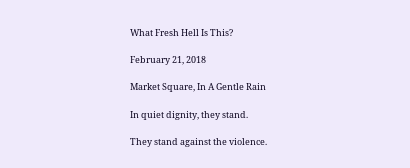What Fresh Hell Is This?

February 21, 2018

Market Square, In A Gentle Rain

In quiet dignity, they stand.

They stand against the violence.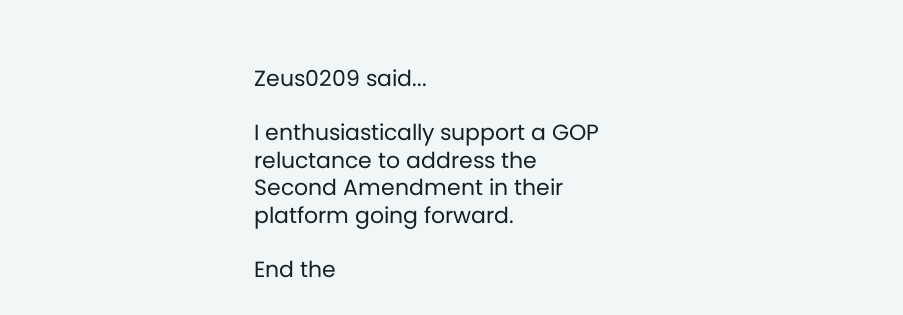Zeus0209 said...

I enthusiastically support a GOP reluctance to address the Second Amendment in their platform going forward.

End the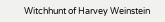Witchhunt of Harvey Weinstein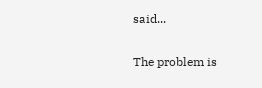said...

The problem is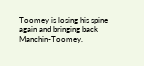Toomey is losing his spine again and bringing back Manchin-Toomey.